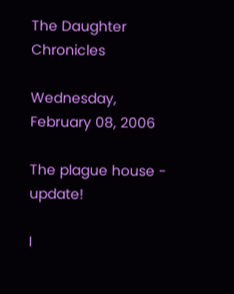The Daughter Chronicles

Wednesday, February 08, 2006

The plague house - update!

I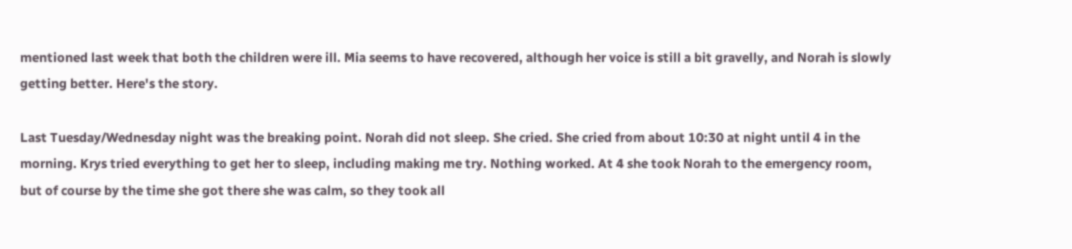mentioned last week that both the children were ill. Mia seems to have recovered, although her voice is still a bit gravelly, and Norah is slowly getting better. Here's the story.

Last Tuesday/Wednesday night was the breaking point. Norah did not sleep. She cried. She cried from about 10:30 at night until 4 in the morning. Krys tried everything to get her to sleep, including making me try. Nothing worked. At 4 she took Norah to the emergency room, but of course by the time she got there she was calm, so they took all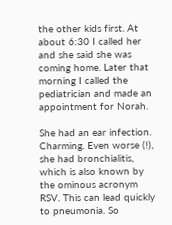the other kids first. At about 6:30 I called her and she said she was coming home. Later that morning I called the pediatrician and made an appointment for Norah.

She had an ear infection. Charming. Even worse (!), she had bronchialitis, which is also known by the ominous acronym RSV. This can lead quickly to pneumonia. So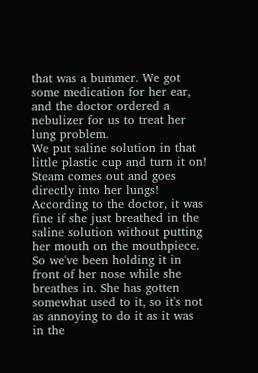that was a bummer. We got some medication for her ear, and the doctor ordered a nebulizer for us to treat her lung problem.
We put saline solution in that little plastic cup and turn it on! Steam comes out and goes directly into her lungs! According to the doctor, it was fine if she just breathed in the saline solution without putting her mouth on the mouthpiece. So we've been holding it in front of her nose while she breathes in. She has gotten somewhat used to it, so it's not as annoying to do it as it was in the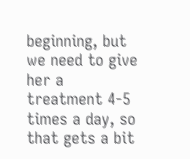beginning, but we need to give her a treatment 4-5 times a day, so that gets a bit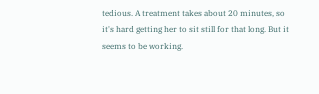tedious. A treatment takes about 20 minutes, so it's hard getting her to sit still for that long. But it seems to be working.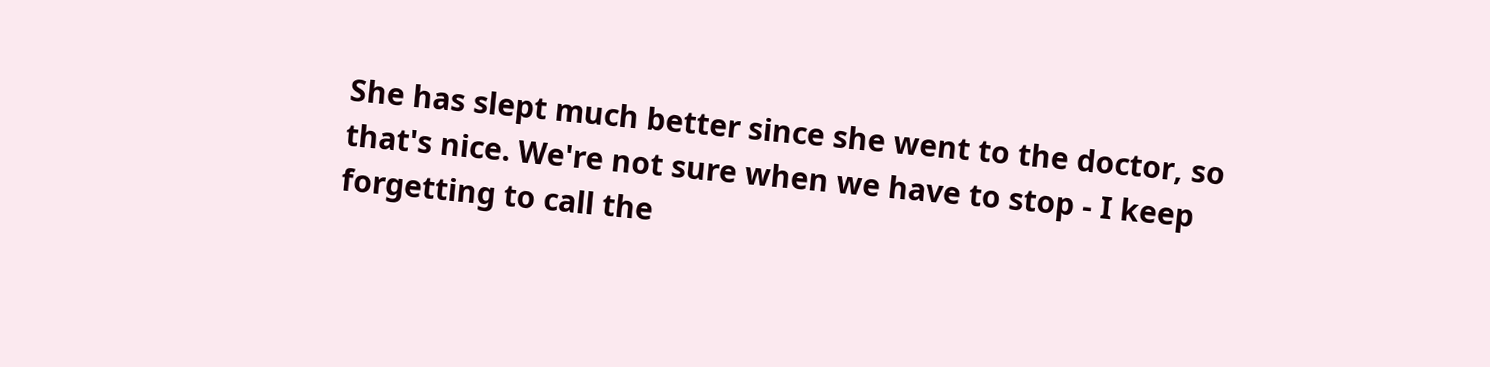She has slept much better since she went to the doctor, so that's nice. We're not sure when we have to stop - I keep forgetting to call the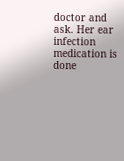doctor and ask. Her ear infection medication is done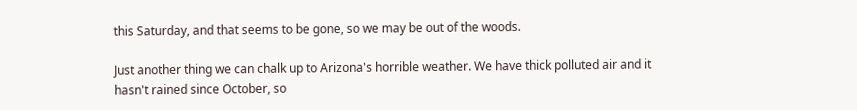this Saturday, and that seems to be gone, so we may be out of the woods.

Just another thing we can chalk up to Arizona's horrible weather. We have thick polluted air and it hasn't rained since October, so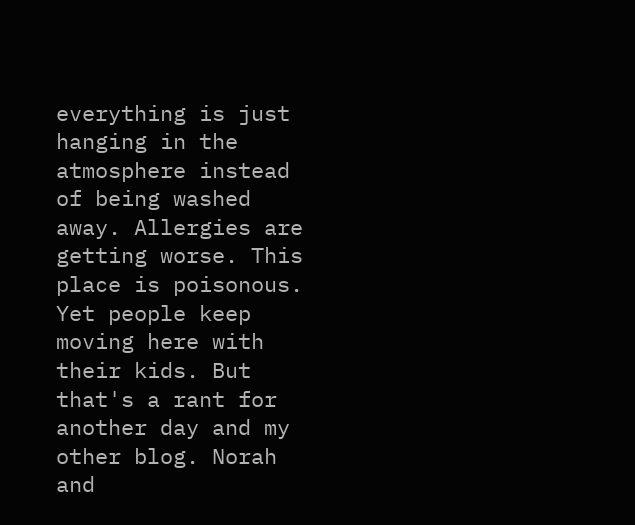everything is just hanging in the atmosphere instead of being washed away. Allergies are getting worse. This place is poisonous. Yet people keep moving here with their kids. But that's a rant for another day and my other blog. Norah and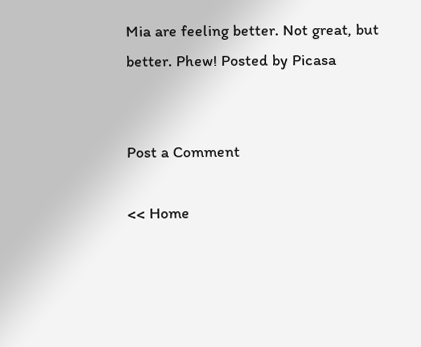Mia are feeling better. Not great, but better. Phew! Posted by Picasa


Post a Comment

<< Home